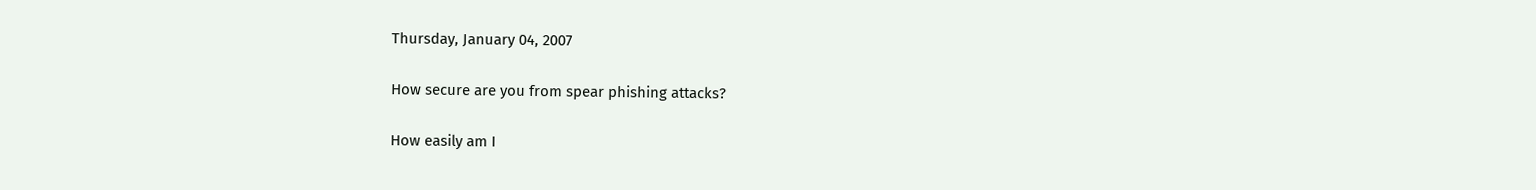Thursday, January 04, 2007

How secure are you from spear phishing attacks?

How easily am I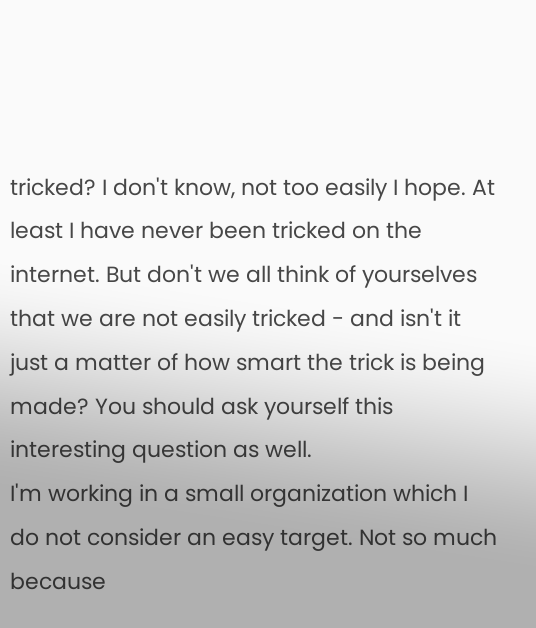tricked? I don't know, not too easily I hope. At least I have never been tricked on the internet. But don't we all think of yourselves that we are not easily tricked - and isn't it just a matter of how smart the trick is being made? You should ask yourself this interesting question as well.
I'm working in a small organization which I do not consider an easy target. Not so much because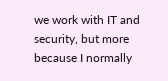we work with IT and security, but more because I normally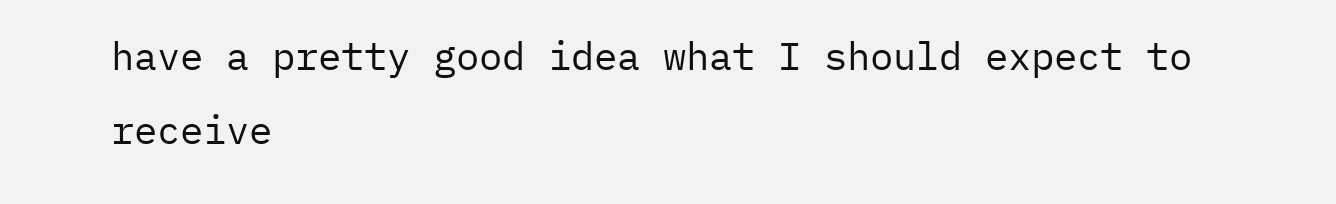have a pretty good idea what I should expect to receive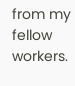from my fellow workers.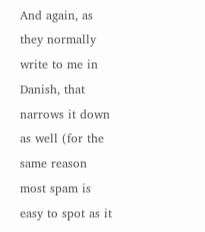And again, as they normally write to me in Danish, that narrows it down as well (for the same reason most spam is easy to spot as it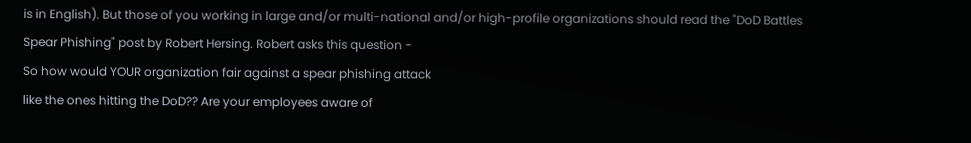is in English). But those of you working in large and/or multi-national and/or high-profile organizations should read the "DoD Battles Spear Phishing" post by Robert Hersing. Robert asks this question -
So how would YOUR organization fair against a spear phishing attack
like the ones hitting the DoD?? Are your employees aware of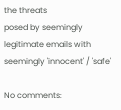the threats
posed by seemingly legitimate emails with seemingly 'innocent' / 'safe'

No comments: